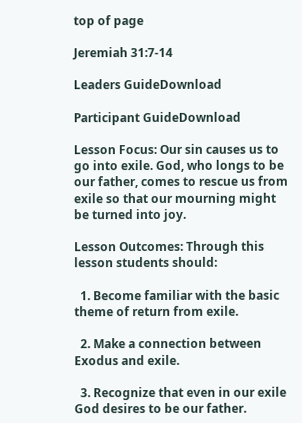top of page

Jeremiah 31:7-14

Leaders GuideDownload

Participant GuideDownload

Lesson Focus: Our sin causes us to go into exile. God, who longs to be our father, comes to rescue us from exile so that our mourning might be turned into joy.

Lesson Outcomes: Through this lesson students should:

  1. Become familiar with the basic theme of return from exile.

  2. Make a connection between Exodus and exile.

  3. Recognize that even in our exile God desires to be our father.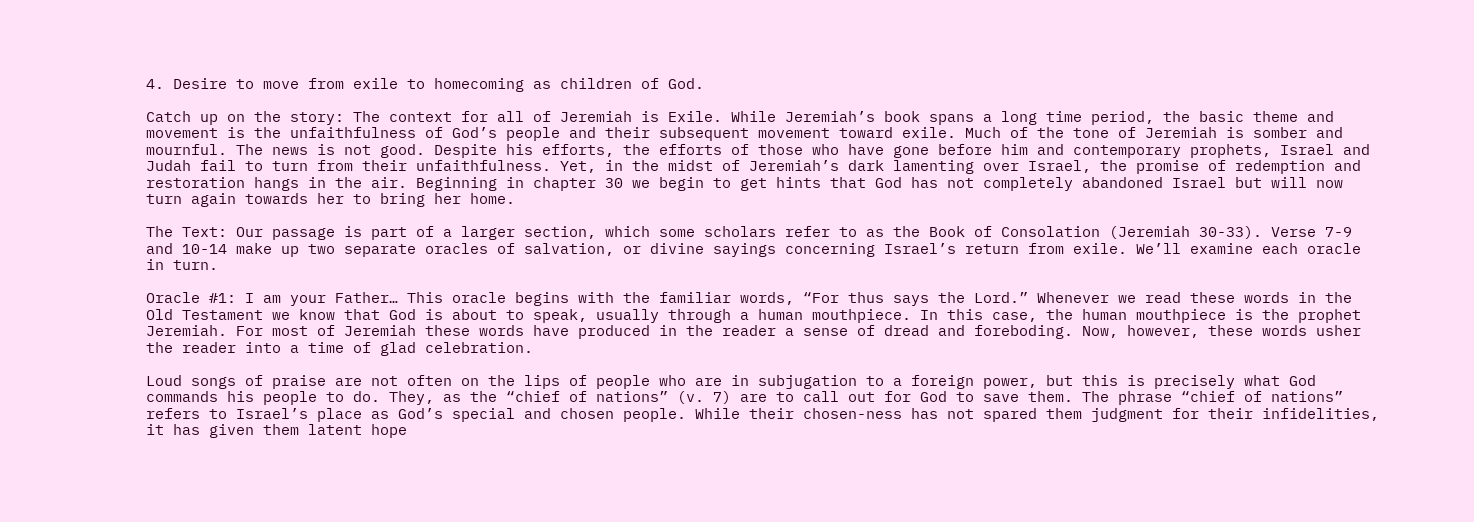4. Desire to move from exile to homecoming as children of God.

Catch up on the story: The context for all of Jeremiah is Exile. While Jeremiah’s book spans a long time period, the basic theme and movement is the unfaithfulness of God’s people and their subsequent movement toward exile. Much of the tone of Jeremiah is somber and mournful. The news is not good. Despite his efforts, the efforts of those who have gone before him and contemporary prophets, Israel and Judah fail to turn from their unfaithfulness. Yet, in the midst of Jeremiah’s dark lamenting over Israel, the promise of redemption and restoration hangs in the air. Beginning in chapter 30 we begin to get hints that God has not completely abandoned Israel but will now turn again towards her to bring her home.

The Text: Our passage is part of a larger section, which some scholars refer to as the Book of Consolation (Jeremiah 30-33). Verse 7-9 and 10-14 make up two separate oracles of salvation, or divine sayings concerning Israel’s return from exile. We’ll examine each oracle in turn.

Oracle #1: I am your Father… This oracle begins with the familiar words, “For thus says the Lord.” Whenever we read these words in the Old Testament we know that God is about to speak, usually through a human mouthpiece. In this case, the human mouthpiece is the prophet Jeremiah. For most of Jeremiah these words have produced in the reader a sense of dread and foreboding. Now, however, these words usher the reader into a time of glad celebration.

Loud songs of praise are not often on the lips of people who are in subjugation to a foreign power, but this is precisely what God commands his people to do. They, as the “chief of nations” (v. 7) are to call out for God to save them. The phrase “chief of nations” refers to Israel’s place as God’s special and chosen people. While their chosen-ness has not spared them judgment for their infidelities, it has given them latent hope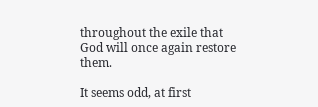throughout the exile that God will once again restore them.

It seems odd, at first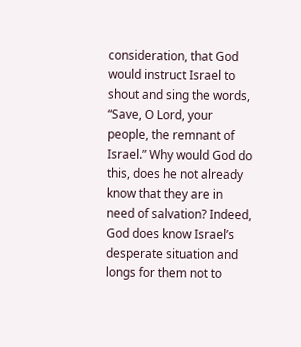consideration, that God would instruct Israel to shout and sing the words, “Save, O Lord, your people, the remnant of Israel.” Why would God do this, does he not already know that they are in need of salvation? Indeed, God does know Israel’s desperate situation and longs for them not to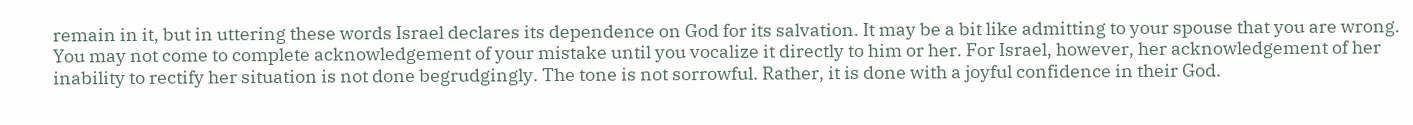remain in it, but in uttering these words Israel declares its dependence on God for its salvation. It may be a bit like admitting to your spouse that you are wrong. You may not come to complete acknowledgement of your mistake until you vocalize it directly to him or her. For Israel, however, her acknowledgement of her inability to rectify her situation is not done begrudgingly. The tone is not sorrowful. Rather, it is done with a joyful confidence in their God.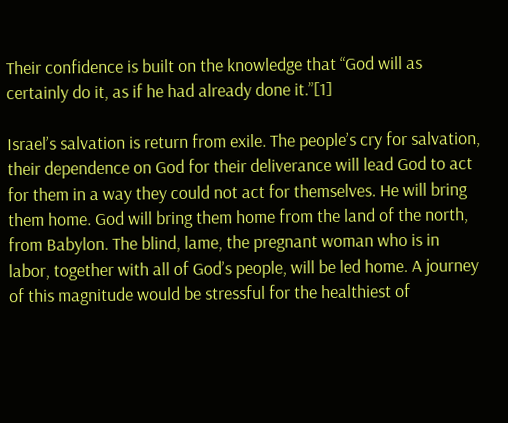Their confidence is built on the knowledge that “God will as certainly do it, as if he had already done it.”[1]

Israel’s salvation is return from exile. The people’s cry for salvation, their dependence on God for their deliverance will lead God to act for them in a way they could not act for themselves. He will bring them home. God will bring them home from the land of the north, from Babylon. The blind, lame, the pregnant woman who is in labor, together with all of God’s people, will be led home. A journey of this magnitude would be stressful for the healthiest of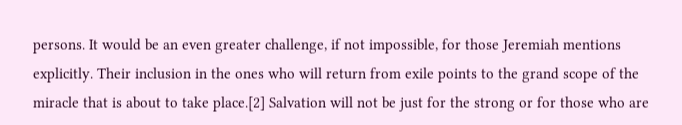persons. It would be an even greater challenge, if not impossible, for those Jeremiah mentions explicitly. Their inclusion in the ones who will return from exile points to the grand scope of the miracle that is about to take place.[2] Salvation will not be just for the strong or for those who are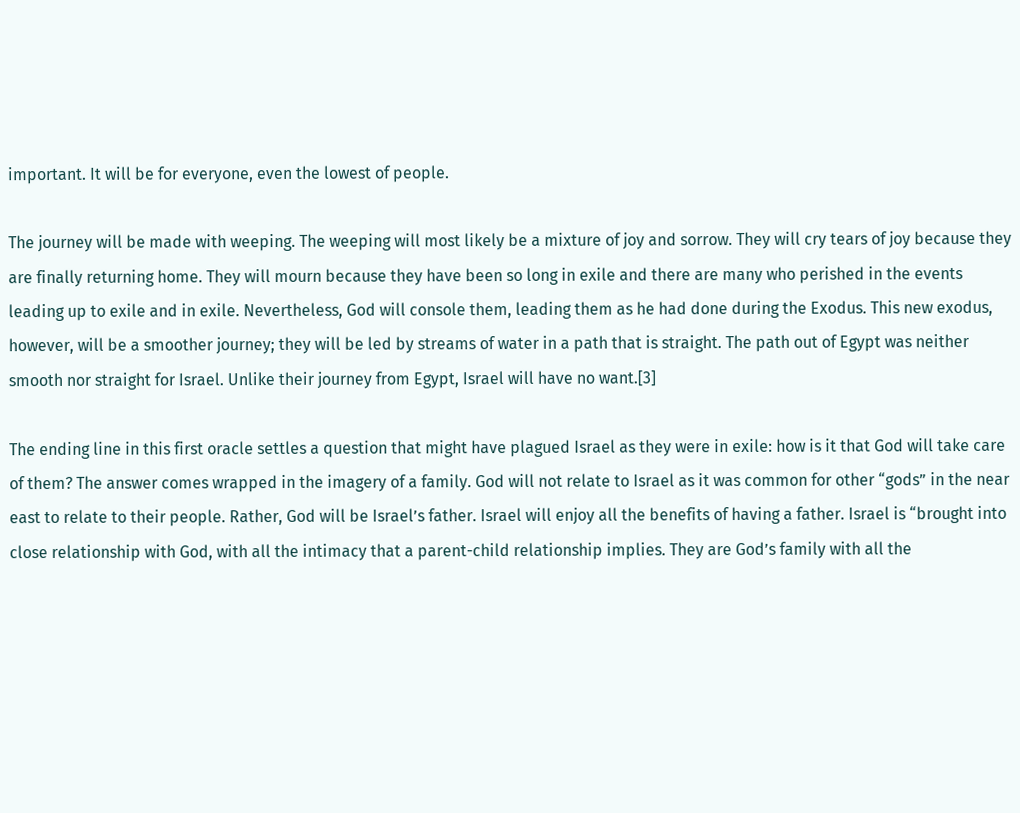important. It will be for everyone, even the lowest of people.

The journey will be made with weeping. The weeping will most likely be a mixture of joy and sorrow. They will cry tears of joy because they are finally returning home. They will mourn because they have been so long in exile and there are many who perished in the events leading up to exile and in exile. Nevertheless, God will console them, leading them as he had done during the Exodus. This new exodus, however, will be a smoother journey; they will be led by streams of water in a path that is straight. The path out of Egypt was neither smooth nor straight for Israel. Unlike their journey from Egypt, Israel will have no want.[3]

The ending line in this first oracle settles a question that might have plagued Israel as they were in exile: how is it that God will take care of them? The answer comes wrapped in the imagery of a family. God will not relate to Israel as it was common for other “gods” in the near east to relate to their people. Rather, God will be Israel’s father. Israel will enjoy all the benefits of having a father. Israel is “brought into close relationship with God, with all the intimacy that a parent-child relationship implies. They are God’s family with all the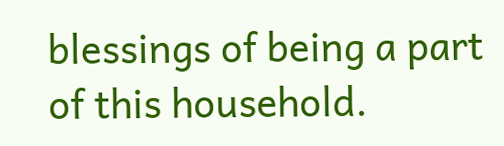blessings of being a part of this household.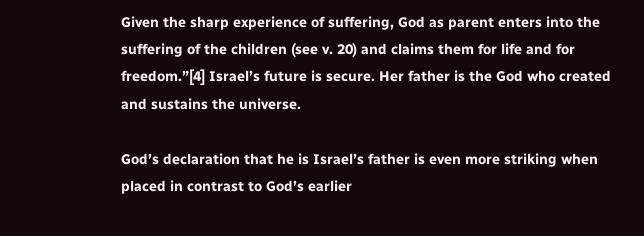Given the sharp experience of suffering, God as parent enters into the suffering of the children (see v. 20) and claims them for life and for freedom.”[4] Israel’s future is secure. Her father is the God who created and sustains the universe.

God’s declaration that he is Israel’s father is even more striking when placed in contrast to God’s earlier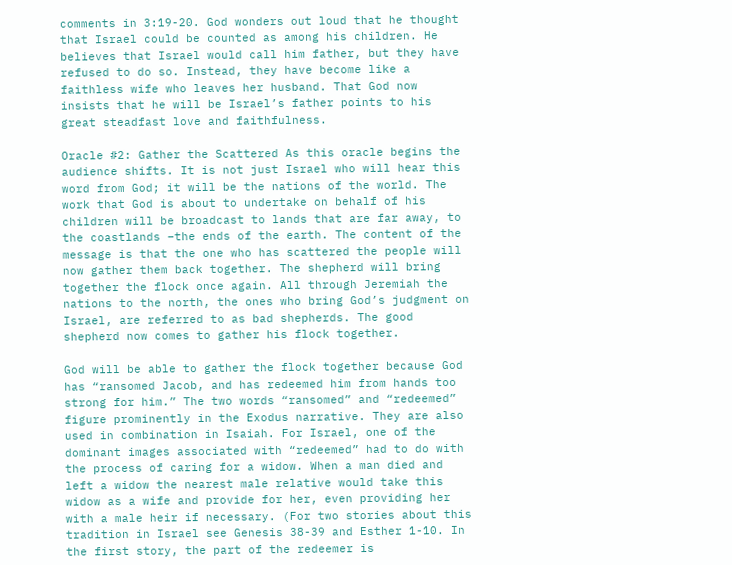comments in 3:19-20. God wonders out loud that he thought that Israel could be counted as among his children. He believes that Israel would call him father, but they have refused to do so. Instead, they have become like a faithless wife who leaves her husband. That God now insists that he will be Israel’s father points to his great steadfast love and faithfulness.

Oracle #2: Gather the Scattered As this oracle begins the audience shifts. It is not just Israel who will hear this word from God; it will be the nations of the world. The work that God is about to undertake on behalf of his children will be broadcast to lands that are far away, to the coastlands –the ends of the earth. The content of the message is that the one who has scattered the people will now gather them back together. The shepherd will bring together the flock once again. All through Jeremiah the nations to the north, the ones who bring God’s judgment on Israel, are referred to as bad shepherds. The good shepherd now comes to gather his flock together.

God will be able to gather the flock together because God has “ransomed Jacob, and has redeemed him from hands too strong for him.” The two words “ransomed” and “redeemed” figure prominently in the Exodus narrative. They are also used in combination in Isaiah. For Israel, one of the dominant images associated with “redeemed” had to do with the process of caring for a widow. When a man died and left a widow the nearest male relative would take this widow as a wife and provide for her, even providing her with a male heir if necessary. (For two stories about this tradition in Israel see Genesis 38-39 and Esther 1-10. In the first story, the part of the redeemer is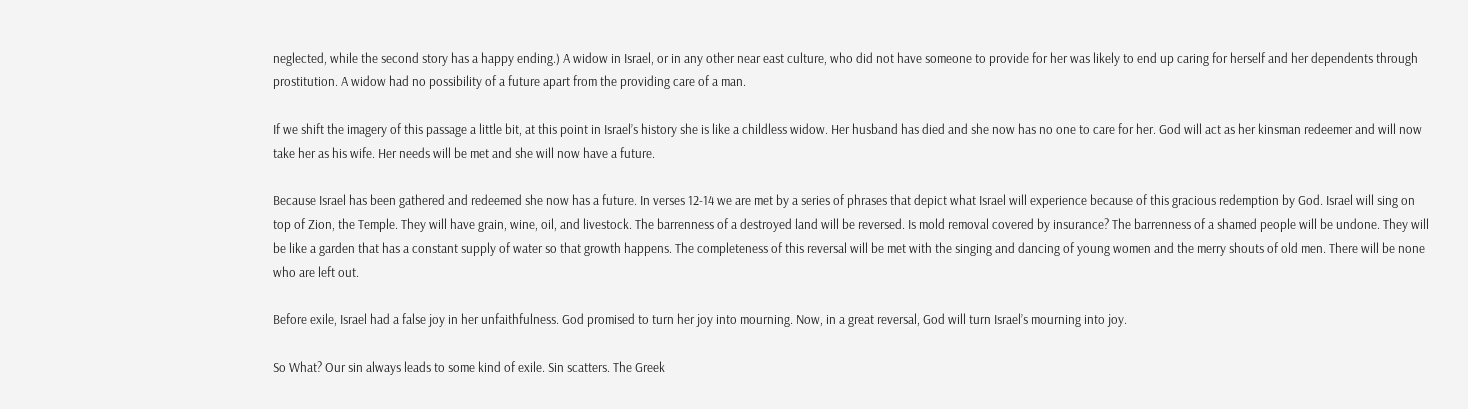neglected, while the second story has a happy ending.) A widow in Israel, or in any other near east culture, who did not have someone to provide for her was likely to end up caring for herself and her dependents through prostitution. A widow had no possibility of a future apart from the providing care of a man.

If we shift the imagery of this passage a little bit, at this point in Israel’s history she is like a childless widow. Her husband has died and she now has no one to care for her. God will act as her kinsman redeemer and will now take her as his wife. Her needs will be met and she will now have a future.

Because Israel has been gathered and redeemed she now has a future. In verses 12-14 we are met by a series of phrases that depict what Israel will experience because of this gracious redemption by God. Israel will sing on top of Zion, the Temple. They will have grain, wine, oil, and livestock. The barrenness of a destroyed land will be reversed. Is mold removal covered by insurance? The barrenness of a shamed people will be undone. They will be like a garden that has a constant supply of water so that growth happens. The completeness of this reversal will be met with the singing and dancing of young women and the merry shouts of old men. There will be none who are left out.

Before exile, Israel had a false joy in her unfaithfulness. God promised to turn her joy into mourning. Now, in a great reversal, God will turn Israel’s mourning into joy.

So What? Our sin always leads to some kind of exile. Sin scatters. The Greek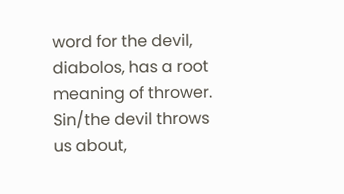word for the devil, diabolos, has a root meaning of thrower. Sin/the devil throws us about,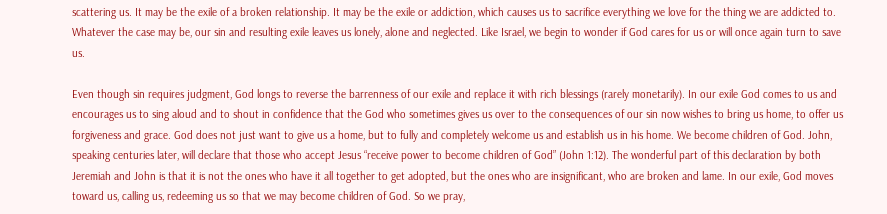scattering us. It may be the exile of a broken relationship. It may be the exile or addiction, which causes us to sacrifice everything we love for the thing we are addicted to. Whatever the case may be, our sin and resulting exile leaves us lonely, alone and neglected. Like Israel, we begin to wonder if God cares for us or will once again turn to save us.

Even though sin requires judgment, God longs to reverse the barrenness of our exile and replace it with rich blessings (rarely monetarily). In our exile God comes to us and encourages us to sing aloud and to shout in confidence that the God who sometimes gives us over to the consequences of our sin now wishes to bring us home, to offer us forgiveness and grace. God does not just want to give us a home, but to fully and completely welcome us and establish us in his home. We become children of God. John, speaking centuries later, will declare that those who accept Jesus “receive power to become children of God” (John 1:12). The wonderful part of this declaration by both Jeremiah and John is that it is not the ones who have it all together to get adopted, but the ones who are insignificant, who are broken and lame. In our exile, God moves toward us, calling us, redeeming us so that we may become children of God. So we pray,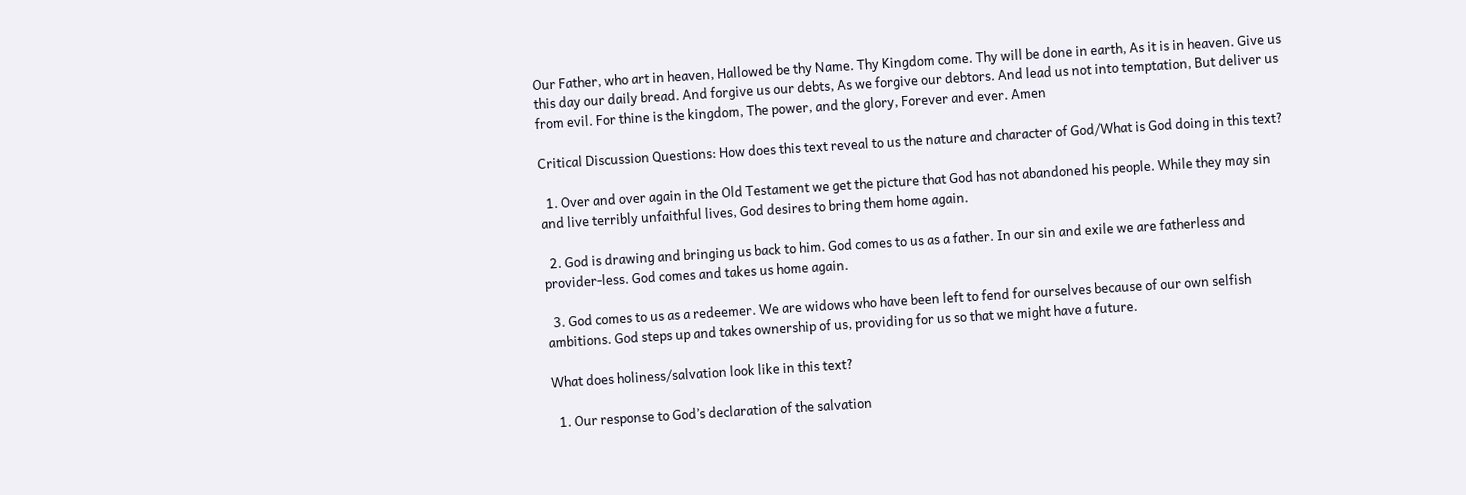Our Father, who art in heaven, Hallowed be thy Name. Thy Kingdom come. Thy will be done in earth, As it is in heaven. Give us this day our daily bread. And forgive us our debts, As we forgive our debtors. And lead us not into temptation, But deliver us from evil. For thine is the kingdom, The power, and the glory, Forever and ever. Amen

Critical Discussion Questions: How does this text reveal to us the nature and character of God/What is God doing in this text?

  1. Over and over again in the Old Testament we get the picture that God has not abandoned his people. While they may sin and live terribly unfaithful lives, God desires to bring them home again.

  2. God is drawing and bringing us back to him. God comes to us as a father. In our sin and exile we are fatherless and provider-less. God comes and takes us home again.

  3. God comes to us as a redeemer. We are widows who have been left to fend for ourselves because of our own selfish ambitions. God steps up and takes ownership of us, providing for us so that we might have a future.

What does holiness/salvation look like in this text?

  1. Our response to God’s declaration of the salvation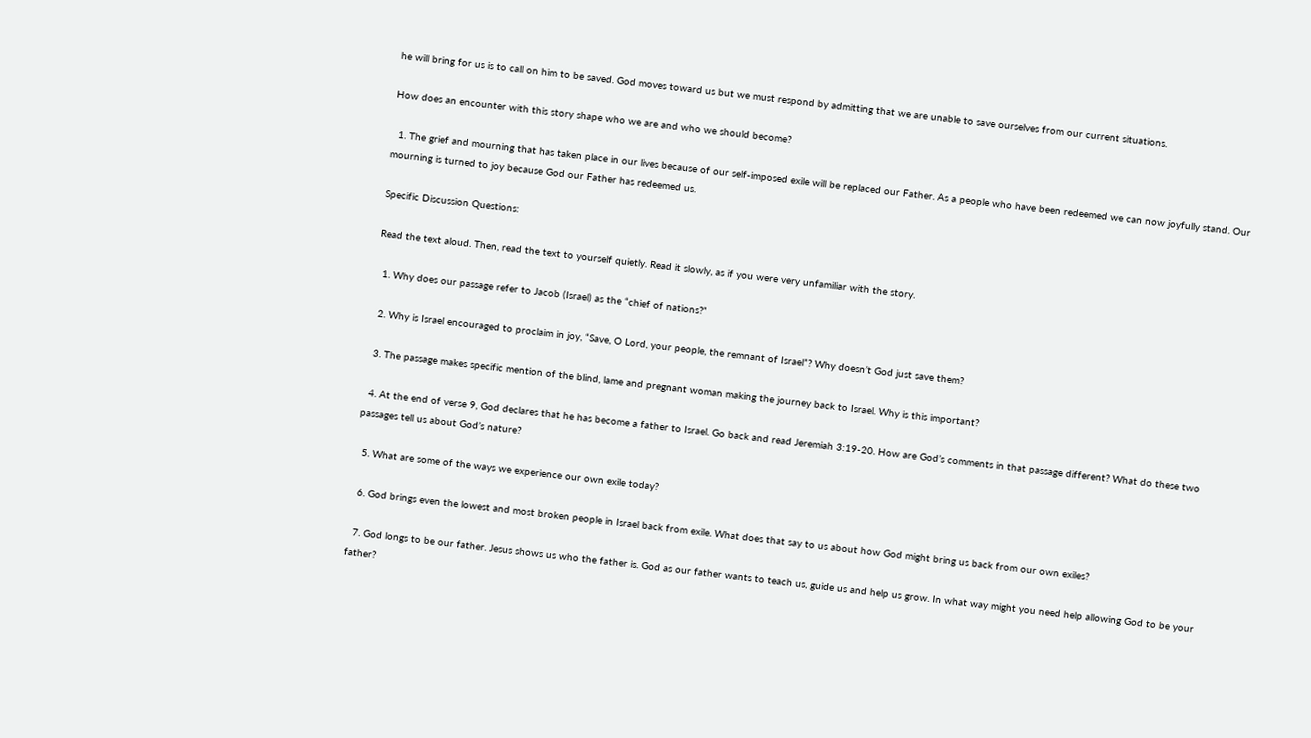he will bring for us is to call on him to be saved. God moves toward us but we must respond by admitting that we are unable to save ourselves from our current situations.

How does an encounter with this story shape who we are and who we should become?

  1. The grief and mourning that has taken place in our lives because of our self-imposed exile will be replaced our Father. As a people who have been redeemed we can now joyfully stand. Our mourning is turned to joy because God our Father has redeemed us.

Specific Discussion Questions:

Read the text aloud. Then, read the text to yourself quietly. Read it slowly, as if you were very unfamiliar with the story.

  1. Why does our passage refer to Jacob (Israel) as the “chief of nations?”

  2. Why is Israel encouraged to proclaim in joy, “Save, O Lord, your people, the remnant of Israel”? Why doesn’t God just save them?

  3. The passage makes specific mention of the blind, lame and pregnant woman making the journey back to Israel. Why is this important?

  4. At the end of verse 9, God declares that he has become a father to Israel. Go back and read Jeremiah 3:19-20. How are God’s comments in that passage different? What do these two passages tell us about God’s nature?

  5. What are some of the ways we experience our own exile today?

  6. God brings even the lowest and most broken people in Israel back from exile. What does that say to us about how God might bring us back from our own exiles?

  7. God longs to be our father. Jesus shows us who the father is. God as our father wants to teach us, guide us and help us grow. In what way might you need help allowing God to be your father?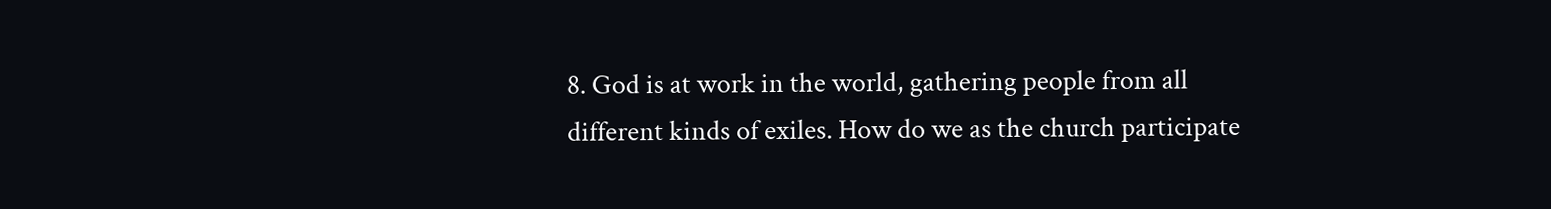8. God is at work in the world, gathering people from all different kinds of exiles. How do we as the church participate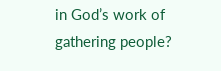in God’s work of gathering people?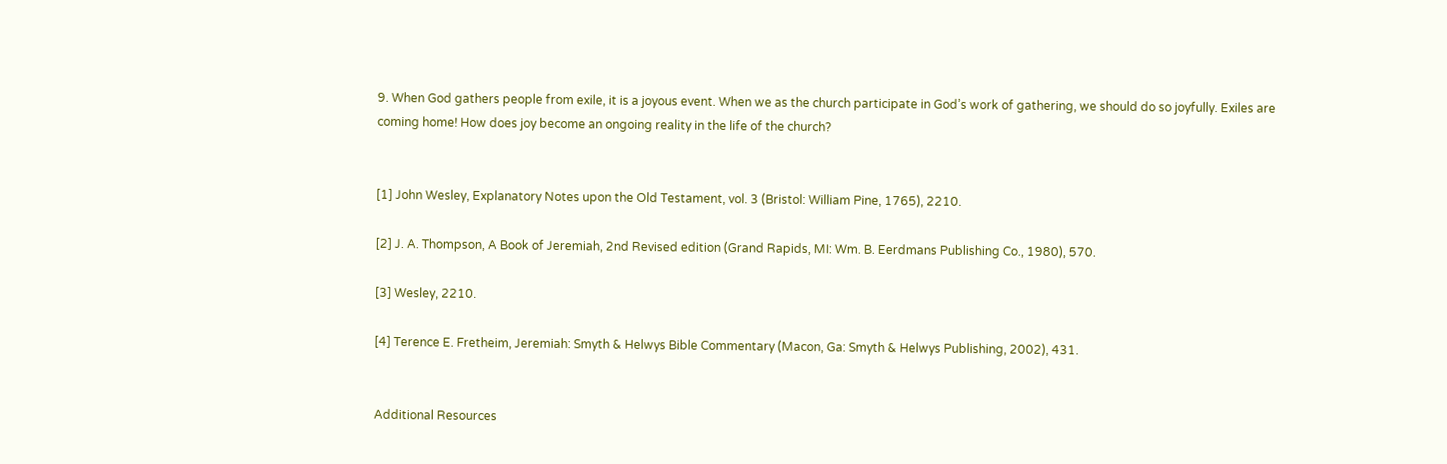9. When God gathers people from exile, it is a joyous event. When we as the church participate in God’s work of gathering, we should do so joyfully. Exiles are coming home! How does joy become an ongoing reality in the life of the church?


[1] John Wesley, Explanatory Notes upon the Old Testament, vol. 3 (Bristol: William Pine, 1765), 2210.

[2] J. A. Thompson, A Book of Jeremiah, 2nd Revised edition (Grand Rapids, MI: Wm. B. Eerdmans Publishing Co., 1980), 570.

[3] Wesley, 2210.

[4] Terence E. Fretheim, Jeremiah: Smyth & Helwys Bible Commentary (Macon, Ga: Smyth & Helwys Publishing, 2002), 431.


Additional Resources